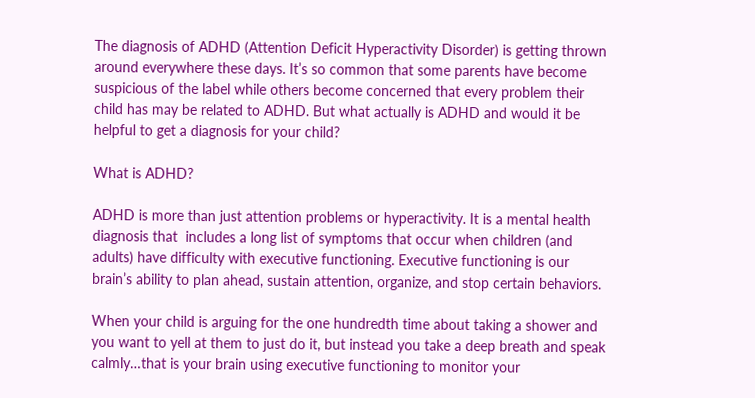The diagnosis of ADHD (Attention Deficit Hyperactivity Disorder) is getting thrown around everywhere these days. It’s so common that some parents have become suspicious of the label while others become concerned that every problem their child has may be related to ADHD. But what actually is ADHD and would it be helpful to get a diagnosis for your child?

What is ADHD?

ADHD is more than just attention problems or hyperactivity. It is a mental health diagnosis that  includes a long list of symptoms that occur when children (and adults) have difficulty with executive functioning. Executive functioning is our brain’s ability to plan ahead, sustain attention, organize, and stop certain behaviors.

When your child is arguing for the one hundredth time about taking a shower and you want to yell at them to just do it, but instead you take a deep breath and speak calmly…that is your brain using executive functioning to monitor your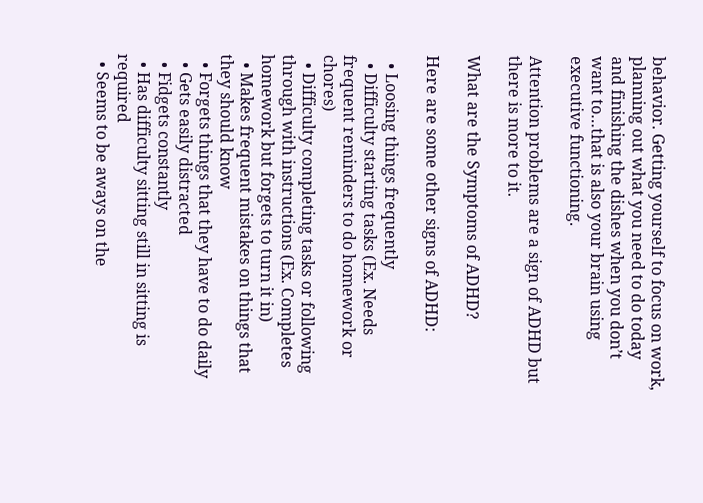behavior. Getting yourself to focus on work, planning out what you need to do today and finishing the dishes when you don’t want to…that is also your brain using executive functioning.

Attention problems are a sign of ADHD but there is more to it.

What are the Symptoms of ADHD?

Here are some other signs of ADHD:

  • Loosing things frequently
  • Difficulty starting tasks (Ex. Needs frequent reminders to do homework or chores)
  • Difficulty completing tasks or following through with instructions (Ex. Completes homework but forgets to turn it in)
  • Makes frequent mistakes on things that they should know
  • Forgets things that they have to do daily
  • Gets easily distracted
  • Fidgets constantly
  • Has difficulty sitting still in sitting is required
  • Seems to be aways on the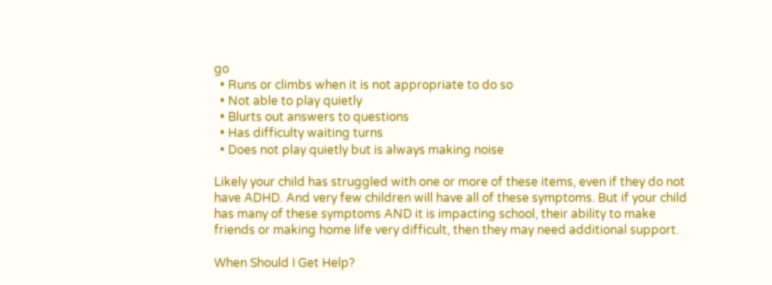go
  • Runs or climbs when it is not appropriate to do so
  • Not able to play quietly
  • Blurts out answers to questions
  • Has difficulty waiting turns
  • Does not play quietly but is always making noise

Likely your child has struggled with one or more of these items, even if they do not have ADHD. And very few children will have all of these symptoms. But if your child has many of these symptoms AND it is impacting school, their ability to make friends or making home life very difficult, then they may need additional support.

When Should I Get Help?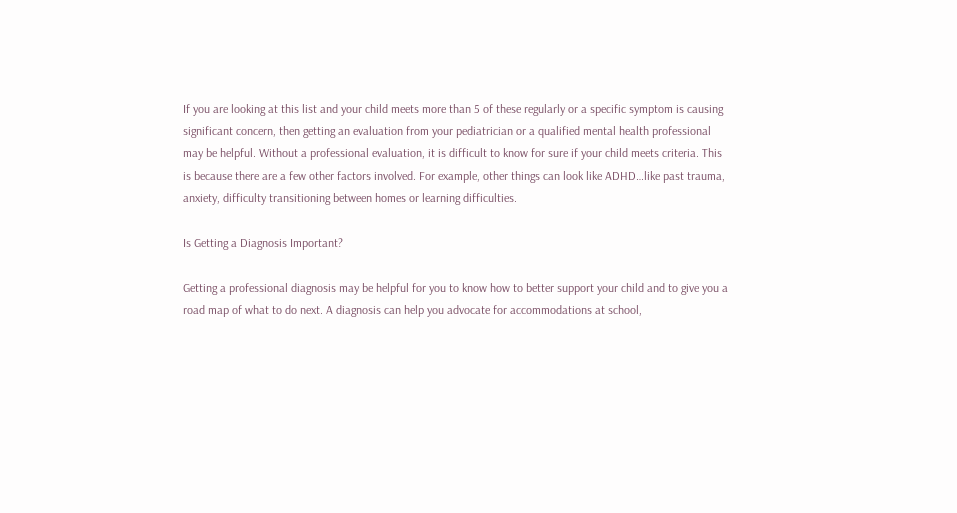If you are looking at this list and your child meets more than 5 of these regularly or a specific symptom is causing significant concern, then getting an evaluation from your pediatrician or a qualified mental health professional may be helpful. Without a professional evaluation, it is difficult to know for sure if your child meets criteria. This is because there are a few other factors involved. For example, other things can look like ADHD…like past trauma, anxiety, difficulty transitioning between homes or learning difficulties.

Is Getting a Diagnosis Important?

Getting a professional diagnosis may be helpful for you to know how to better support your child and to give you a road map of what to do next. A diagnosis can help you advocate for accommodations at school,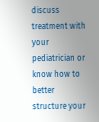discuss treatment with your pediatrician or know how to better structure your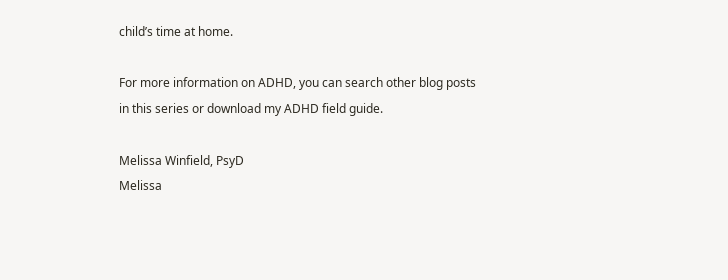child’s time at home.

For more information on ADHD, you can search other blog posts in this series or download my ADHD field guide.

Melissa Winfield, PsyD
Melissa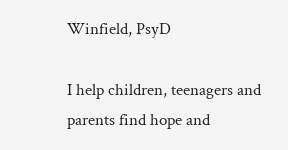Winfield, PsyD

I help children, teenagers and parents find hope and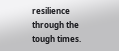resilience through the tough times.